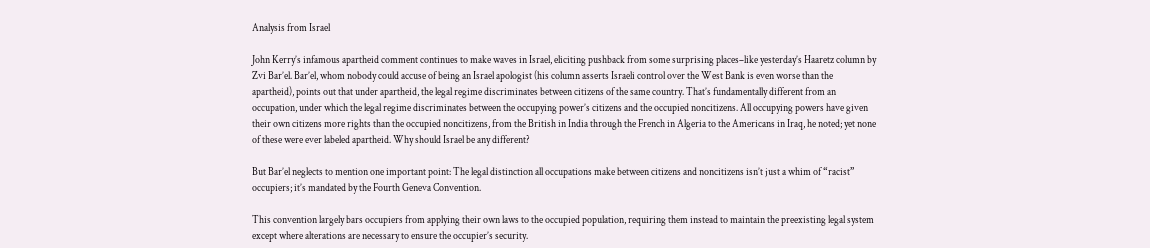Analysis from Israel

John Kerry’s infamous apartheid comment continues to make waves in Israel, eliciting pushback from some surprising places–like yesterday’s Haaretz column by Zvi Bar’el. Bar’el, whom nobody could accuse of being an Israel apologist (his column asserts Israeli control over the West Bank is even worse than the apartheid), points out that under apartheid, the legal regime discriminates between citizens of the same country. That’s fundamentally different from an occupation, under which the legal regime discriminates between the occupying power’s citizens and the occupied noncitizens. All occupying powers have given their own citizens more rights than the occupied noncitizens, from the British in India through the French in Algeria to the Americans in Iraq, he noted; yet none of these were ever labeled apartheid. Why should Israel be any different?

But Bar’el neglects to mention one important point: The legal distinction all occupations make between citizens and noncitizens isn’t just a whim of “racist” occupiers; it’s mandated by the Fourth Geneva Convention.

This convention largely bars occupiers from applying their own laws to the occupied population, requiring them instead to maintain the preexisting legal system except where alterations are necessary to ensure the occupier’s security.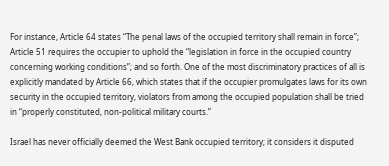For instance, Article 64 states “The penal laws of the occupied territory shall remain in force”; Article 51 requires the occupier to uphold the “legislation in force in the occupied country concerning working conditions”; and so forth. One of the most discriminatory practices of all is explicitly mandated by Article 66, which states that if the occupier promulgates laws for its own security in the occupied territory, violators from among the occupied population shall be tried in “properly constituted, non-political military courts.”

Israel has never officially deemed the West Bank occupied territory; it considers it disputed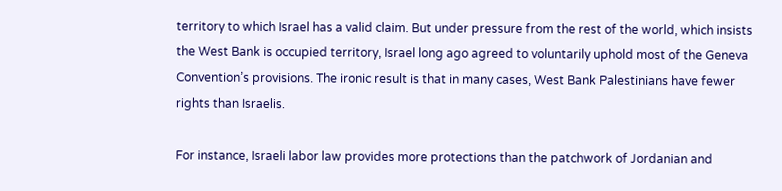territory to which Israel has a valid claim. But under pressure from the rest of the world, which insists the West Bank is occupied territory, Israel long ago agreed to voluntarily uphold most of the Geneva Convention’s provisions. The ironic result is that in many cases, West Bank Palestinians have fewer rights than Israelis.

For instance, Israeli labor law provides more protections than the patchwork of Jordanian and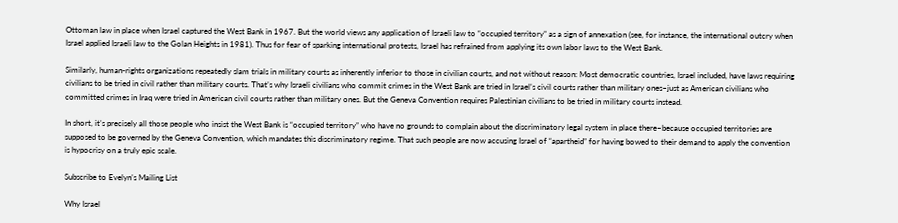Ottoman law in place when Israel captured the West Bank in 1967. But the world views any application of Israeli law to “occupied territory” as a sign of annexation (see, for instance, the international outcry when Israel applied Israeli law to the Golan Heights in 1981). Thus for fear of sparking international protests, Israel has refrained from applying its own labor laws to the West Bank.

Similarly, human-rights organizations repeatedly slam trials in military courts as inherently inferior to those in civilian courts, and not without reason: Most democratic countries, Israel included, have laws requiring civilians to be tried in civil rather than military courts. That’s why Israeli civilians who commit crimes in the West Bank are tried in Israel’s civil courts rather than military ones–just as American civilians who committed crimes in Iraq were tried in American civil courts rather than military ones. But the Geneva Convention requires Palestinian civilians to be tried in military courts instead.

In short, it’s precisely all those people who insist the West Bank is “occupied territory” who have no grounds to complain about the discriminatory legal system in place there–because occupied territories are supposed to be governed by the Geneva Convention, which mandates this discriminatory regime. That such people are now accusing Israel of “apartheid” for having bowed to their demand to apply the convention is hypocrisy on a truly epic scale.

Subscribe to Evelyn’s Mailing List

Why Israel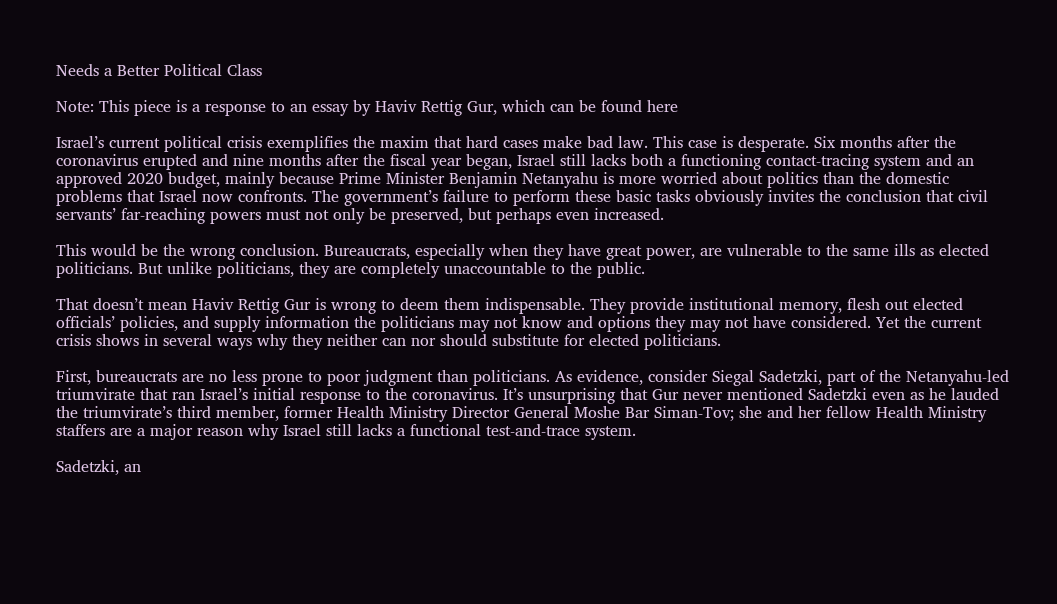Needs a Better Political Class

Note: This piece is a response to an essay by Haviv Rettig Gur, which can be found here

Israel’s current political crisis exemplifies the maxim that hard cases make bad law. This case is desperate. Six months after the coronavirus erupted and nine months after the fiscal year began, Israel still lacks both a functioning contact-tracing system and an approved 2020 budget, mainly because Prime Minister Benjamin Netanyahu is more worried about politics than the domestic problems that Israel now confronts. The government’s failure to perform these basic tasks obviously invites the conclusion that civil servants’ far-reaching powers must not only be preserved, but perhaps even increased.

This would be the wrong conclusion. Bureaucrats, especially when they have great power, are vulnerable to the same ills as elected politicians. But unlike politicians, they are completely unaccountable to the public.

That doesn’t mean Haviv Rettig Gur is wrong to deem them indispensable. They provide institutional memory, flesh out elected officials’ policies, and supply information the politicians may not know and options they may not have considered. Yet the current crisis shows in several ways why they neither can nor should substitute for elected politicians.

First, bureaucrats are no less prone to poor judgment than politicians. As evidence, consider Siegal Sadetzki, part of the Netanyahu-led triumvirate that ran Israel’s initial response to the coronavirus. It’s unsurprising that Gur never mentioned Sadetzki even as he lauded the triumvirate’s third member, former Health Ministry Director General Moshe Bar Siman-Tov; she and her fellow Health Ministry staffers are a major reason why Israel still lacks a functional test-and-trace system.

Sadetzki, an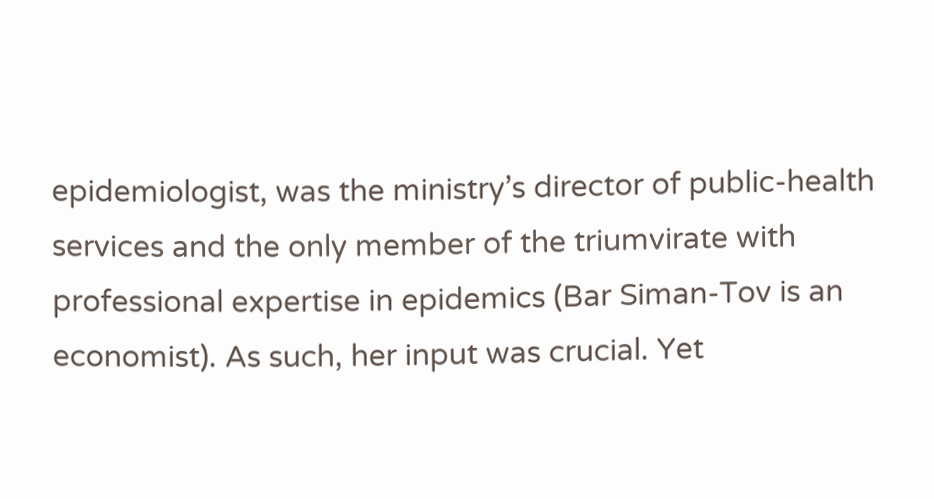epidemiologist, was the ministry’s director of public-health services and the only member of the triumvirate with professional expertise in epidemics (Bar Siman-Tov is an economist). As such, her input was crucial. Yet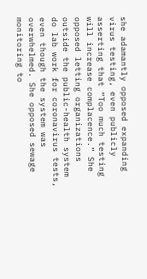she adamantly opposed expanding virus testing, even publicly asserting that “Too much testing will increase complacence.” She opposed letting organizations outside the public-health system do lab work for coronavirus tests, even though the system was overwhelmed. She opposed sewage monitoring to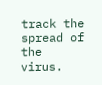track the spread of the virus.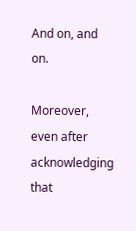And on, and on.

Moreover, even after acknowledging that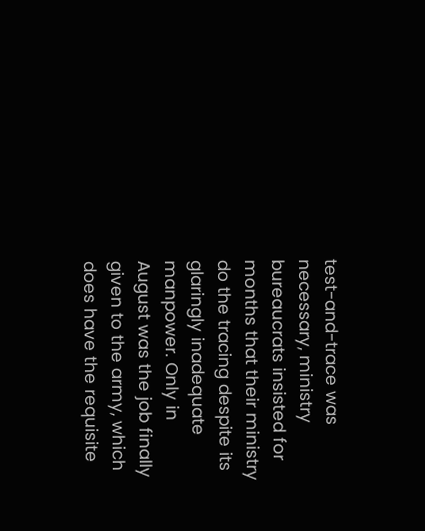test-and-trace was necessary, ministry bureaucrats insisted for months that their ministry do the tracing despite its glaringly inadequate manpower. Only in August was the job finally given to the army, which does have the requisite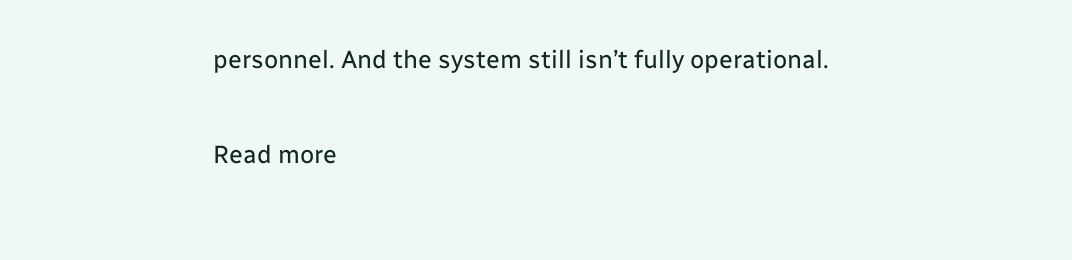personnel. And the system still isn’t fully operational.

Read more